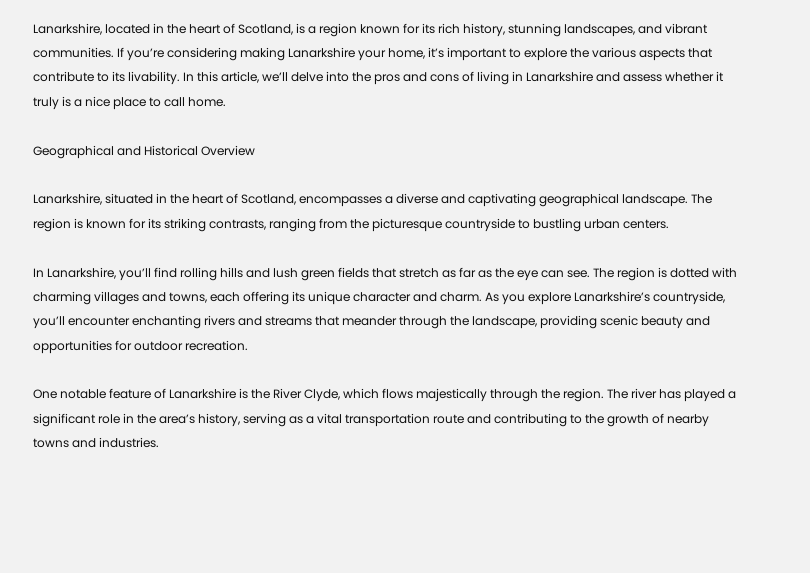Lanarkshire, located in the heart of Scotland, is a region known for its rich history, stunning landscapes, and vibrant communities. If you’re considering making Lanarkshire your home, it’s important to explore the various aspects that contribute to its livability. In this article, we’ll delve into the pros and cons of living in Lanarkshire and assess whether it truly is a nice place to call home.

Geographical and Historical Overview

Lanarkshire, situated in the heart of Scotland, encompasses a diverse and captivating geographical landscape. The region is known for its striking contrasts, ranging from the picturesque countryside to bustling urban centers.

In Lanarkshire, you’ll find rolling hills and lush green fields that stretch as far as the eye can see. The region is dotted with charming villages and towns, each offering its unique character and charm. As you explore Lanarkshire’s countryside, you’ll encounter enchanting rivers and streams that meander through the landscape, providing scenic beauty and opportunities for outdoor recreation.

One notable feature of Lanarkshire is the River Clyde, which flows majestically through the region. The river has played a significant role in the area’s history, serving as a vital transportation route and contributing to the growth of nearby towns and industries.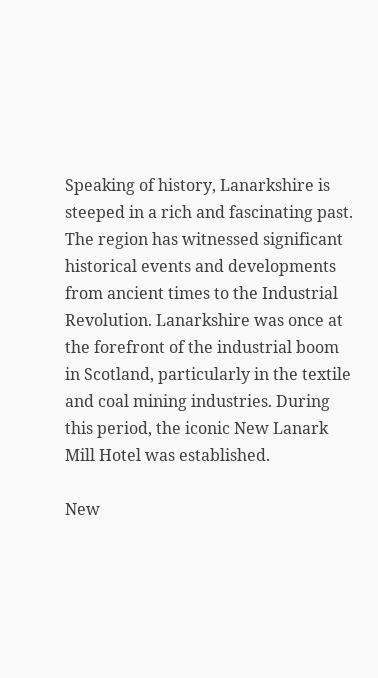Speaking of history, Lanarkshire is steeped in a rich and fascinating past. The region has witnessed significant historical events and developments from ancient times to the Industrial Revolution. Lanarkshire was once at the forefront of the industrial boom in Scotland, particularly in the textile and coal mining industries. During this period, the iconic New Lanark Mill Hotel was established.

New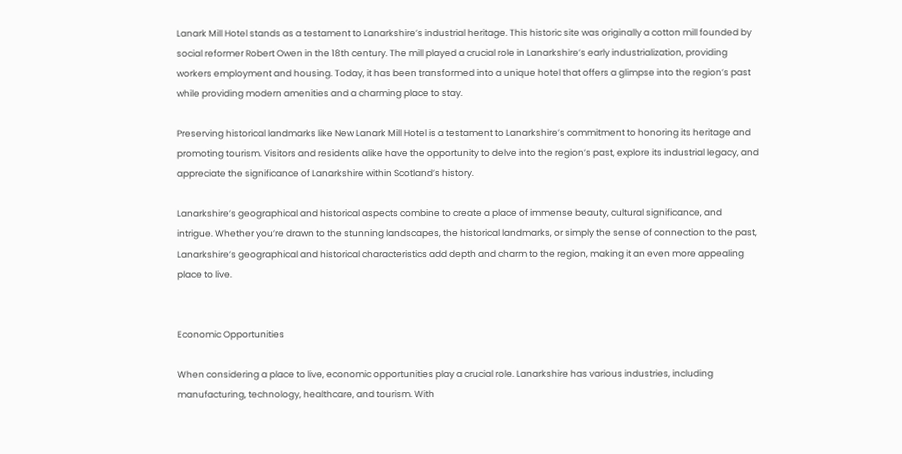Lanark Mill Hotel stands as a testament to Lanarkshire’s industrial heritage. This historic site was originally a cotton mill founded by social reformer Robert Owen in the 18th century. The mill played a crucial role in Lanarkshire’s early industrialization, providing workers employment and housing. Today, it has been transformed into a unique hotel that offers a glimpse into the region’s past while providing modern amenities and a charming place to stay.

Preserving historical landmarks like New Lanark Mill Hotel is a testament to Lanarkshire’s commitment to honoring its heritage and promoting tourism. Visitors and residents alike have the opportunity to delve into the region’s past, explore its industrial legacy, and appreciate the significance of Lanarkshire within Scotland’s history.

Lanarkshire’s geographical and historical aspects combine to create a place of immense beauty, cultural significance, and intrigue. Whether you’re drawn to the stunning landscapes, the historical landmarks, or simply the sense of connection to the past, Lanarkshire’s geographical and historical characteristics add depth and charm to the region, making it an even more appealing place to live.


Economic Opportunities

When considering a place to live, economic opportunities play a crucial role. Lanarkshire has various industries, including manufacturing, technology, healthcare, and tourism. With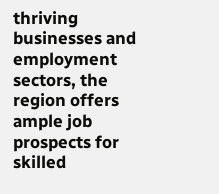thriving businesses and employment sectors, the region offers ample job prospects for skilled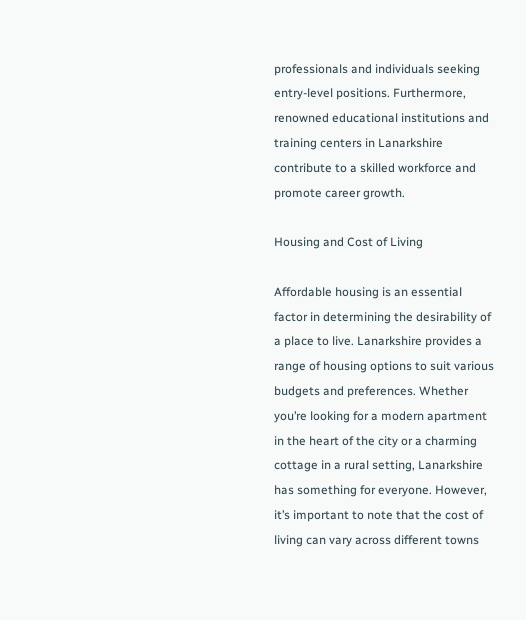professionals and individuals seeking entry-level positions. Furthermore, renowned educational institutions and training centers in Lanarkshire contribute to a skilled workforce and promote career growth.

Housing and Cost of Living

Affordable housing is an essential factor in determining the desirability of a place to live. Lanarkshire provides a range of housing options to suit various budgets and preferences. Whether you’re looking for a modern apartment in the heart of the city or a charming cottage in a rural setting, Lanarkshire has something for everyone. However, it’s important to note that the cost of living can vary across different towns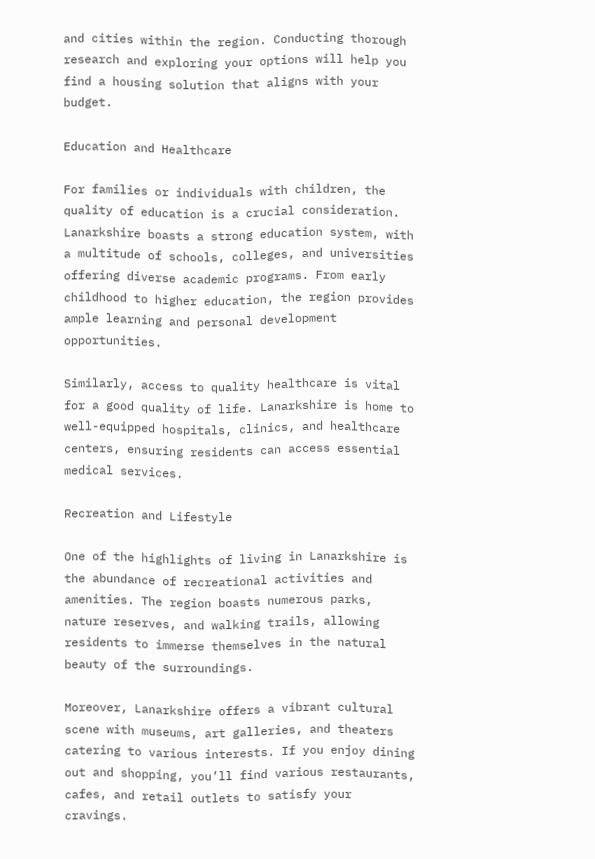and cities within the region. Conducting thorough research and exploring your options will help you find a housing solution that aligns with your budget.

Education and Healthcare

For families or individuals with children, the quality of education is a crucial consideration. Lanarkshire boasts a strong education system, with a multitude of schools, colleges, and universities offering diverse academic programs. From early childhood to higher education, the region provides ample learning and personal development opportunities.

Similarly, access to quality healthcare is vital for a good quality of life. Lanarkshire is home to well-equipped hospitals, clinics, and healthcare centers, ensuring residents can access essential medical services.

Recreation and Lifestyle

One of the highlights of living in Lanarkshire is the abundance of recreational activities and amenities. The region boasts numerous parks, nature reserves, and walking trails, allowing residents to immerse themselves in the natural beauty of the surroundings.

Moreover, Lanarkshire offers a vibrant cultural scene with museums, art galleries, and theaters catering to various interests. If you enjoy dining out and shopping, you’ll find various restaurants, cafes, and retail outlets to satisfy your cravings.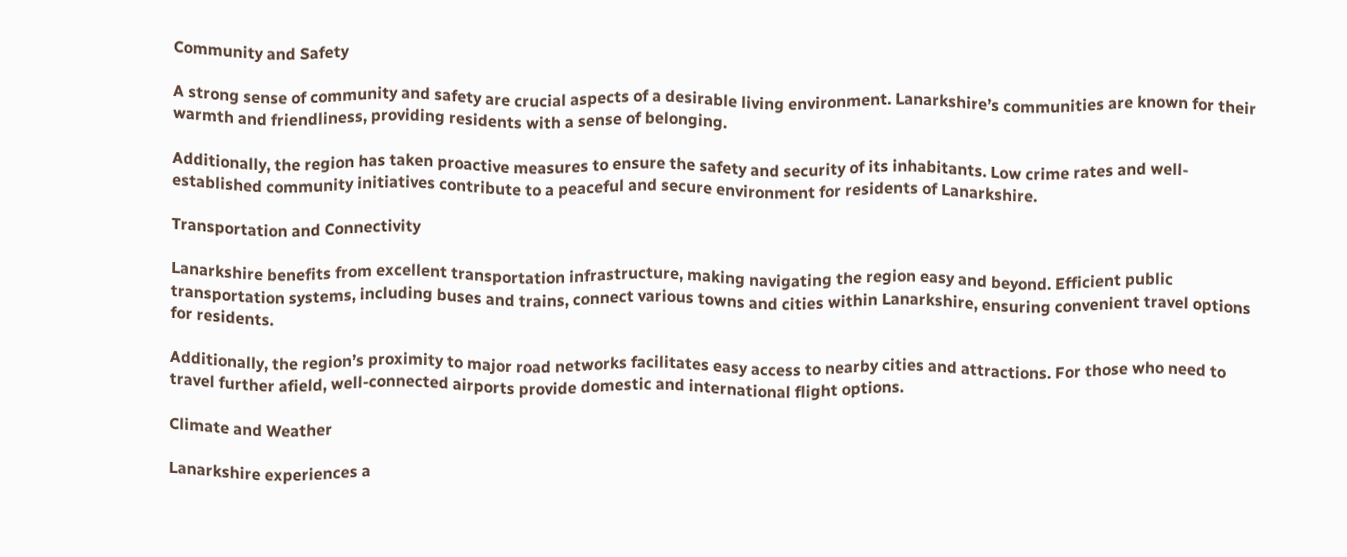Community and Safety

A strong sense of community and safety are crucial aspects of a desirable living environment. Lanarkshire’s communities are known for their warmth and friendliness, providing residents with a sense of belonging.

Additionally, the region has taken proactive measures to ensure the safety and security of its inhabitants. Low crime rates and well-established community initiatives contribute to a peaceful and secure environment for residents of Lanarkshire.

Transportation and Connectivity

Lanarkshire benefits from excellent transportation infrastructure, making navigating the region easy and beyond. Efficient public transportation systems, including buses and trains, connect various towns and cities within Lanarkshire, ensuring convenient travel options for residents.

Additionally, the region’s proximity to major road networks facilitates easy access to nearby cities and attractions. For those who need to travel further afield, well-connected airports provide domestic and international flight options.

Climate and Weather

Lanarkshire experiences a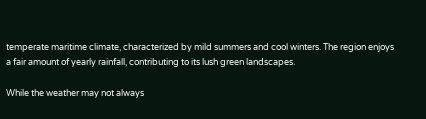temperate maritime climate, characterized by mild summers and cool winters. The region enjoys a fair amount of yearly rainfall, contributing to its lush green landscapes.

While the weather may not always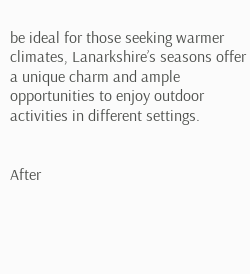be ideal for those seeking warmer climates, Lanarkshire’s seasons offer a unique charm and ample opportunities to enjoy outdoor activities in different settings.


After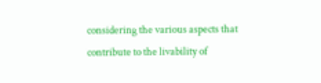considering the various aspects that contribute to the livability of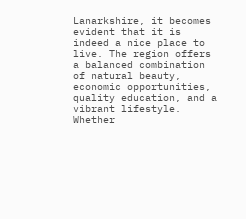Lanarkshire, it becomes evident that it is indeed a nice place to live. The region offers a balanced combination of natural beauty, economic opportunities, quality education, and a vibrant lifestyle. Whether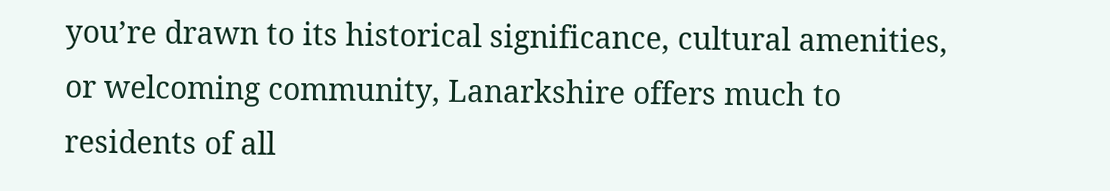you’re drawn to its historical significance, cultural amenities, or welcoming community, Lanarkshire offers much to residents of all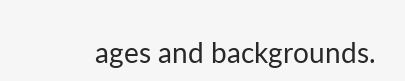ages and backgrounds.